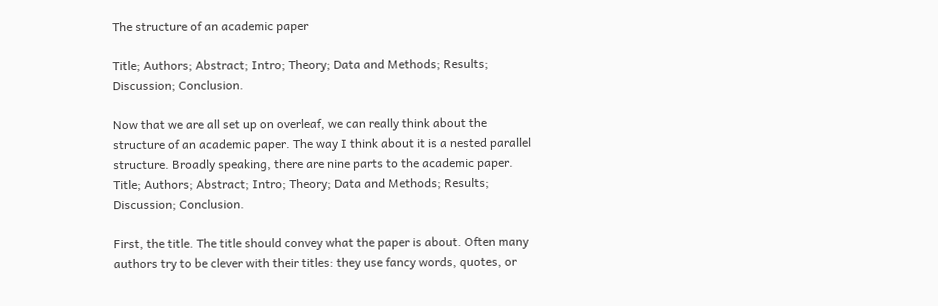The structure of an academic paper

Title; Authors; Abstract; Intro; Theory; Data and Methods; Results; Discussion; Conclusion.

Now that we are all set up on overleaf, we can really think about the structure of an academic paper. The way I think about it is a nested parallel structure. Broadly speaking, there are nine parts to the academic paper. Title; Authors; Abstract; Intro; Theory; Data and Methods; Results; Discussion; Conclusion.

First, the title. The title should convey what the paper is about. Often many authors try to be clever with their titles: they use fancy words, quotes, or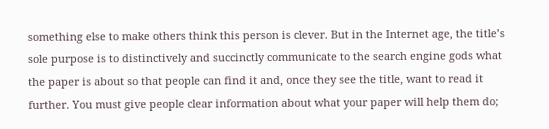something else to make others think this person is clever. But in the Internet age, the title’s sole purpose is to distinctively and succinctly communicate to the search engine gods what the paper is about so that people can find it and, once they see the title, want to read it further. You must give people clear information about what your paper will help them do;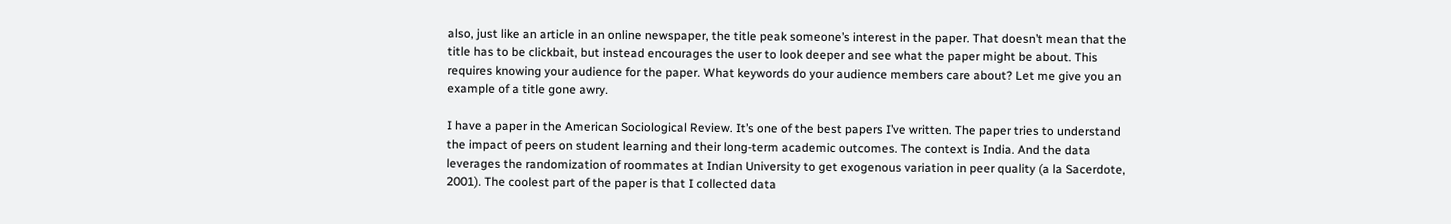also, just like an article in an online newspaper, the title peak someone’s interest in the paper. That doesn’t mean that the title has to be clickbait, but instead encourages the user to look deeper and see what the paper might be about. This requires knowing your audience for the paper. What keywords do your audience members care about? Let me give you an example of a title gone awry.

I have a paper in the American Sociological Review. It’s one of the best papers I’ve written. The paper tries to understand the impact of peers on student learning and their long-term academic outcomes. The context is India. And the data leverages the randomization of roommates at Indian University to get exogenous variation in peer quality (a la Sacerdote, 2001). The coolest part of the paper is that I collected data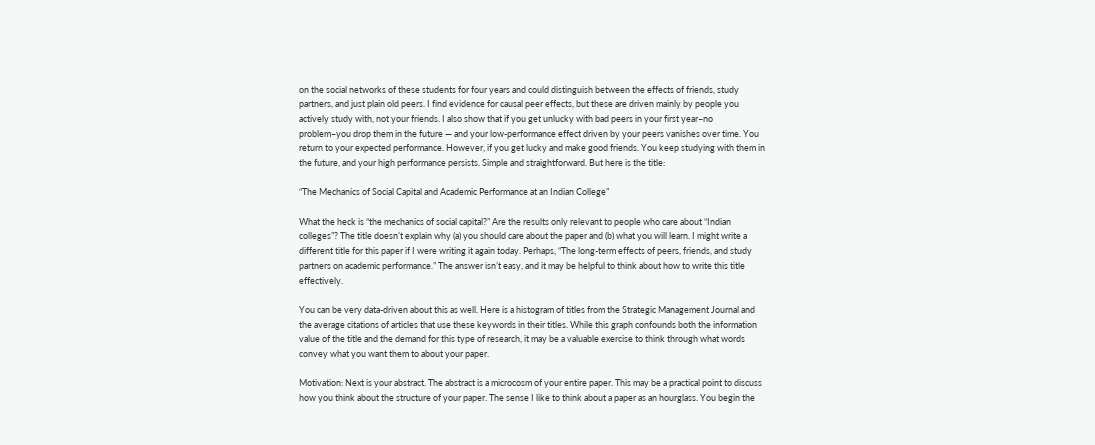on the social networks of these students for four years and could distinguish between the effects of friends, study partners, and just plain old peers. I find evidence for causal peer effects, but these are driven mainly by people you actively study with, not your friends. I also show that if you get unlucky with bad peers in your first year–no problem–you drop them in the future — and your low-performance effect driven by your peers vanishes over time. You return to your expected performance. However, if you get lucky and make good friends. You keep studying with them in the future, and your high performance persists. Simple and straightforward. But here is the title:

“The Mechanics of Social Capital and Academic Performance at an Indian College”

What the heck is “the mechanics of social capital?” Are the results only relevant to people who care about “Indian colleges”? The title doesn’t explain why (a) you should care about the paper and (b) what you will learn. I might write a different title for this paper if I were writing it again today. Perhaps, “The long-term effects of peers, friends, and study partners on academic performance.” The answer isn’t easy, and it may be helpful to think about how to write this title effectively.

You can be very data-driven about this as well. Here is a histogram of titles from the Strategic Management Journal and the average citations of articles that use these keywords in their titles. While this graph confounds both the information value of the title and the demand for this type of research, it may be a valuable exercise to think through what words convey what you want them to about your paper.

Motivation: Next is your abstract. The abstract is a microcosm of your entire paper. This may be a practical point to discuss how you think about the structure of your paper. The sense I like to think about a paper as an hourglass. You begin the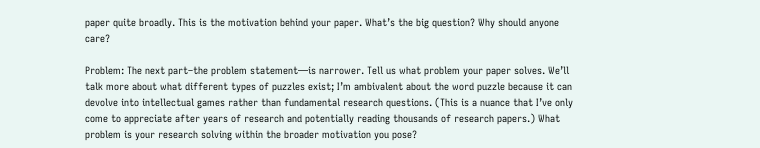paper quite broadly. This is the motivation behind your paper. What’s the big question? Why should anyone care?

Problem: The next part–the problem statement—is narrower. Tell us what problem your paper solves. We’ll talk more about what different types of puzzles exist; I’m ambivalent about the word puzzle because it can devolve into intellectual games rather than fundamental research questions. (This is a nuance that I’ve only come to appreciate after years of research and potentially reading thousands of research papers.) What problem is your research solving within the broader motivation you pose?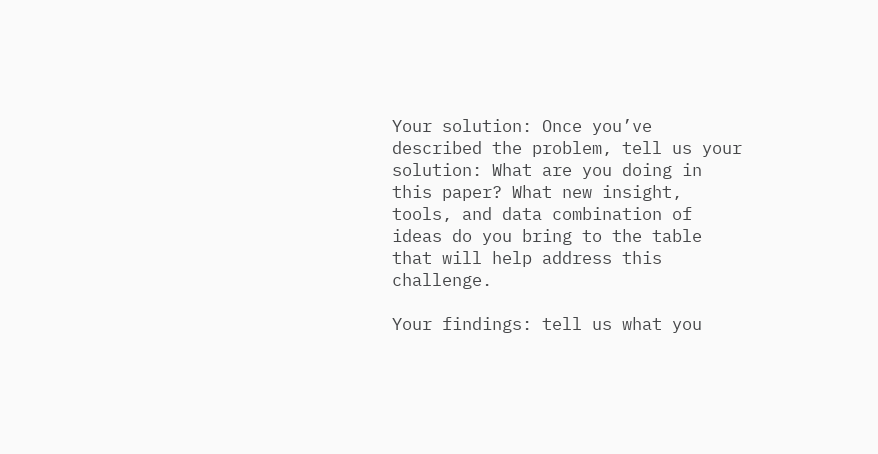Your solution: Once you’ve described the problem, tell us your solution: What are you doing in this paper? What new insight, tools, and data combination of ideas do you bring to the table that will help address this challenge.

Your findings: tell us what you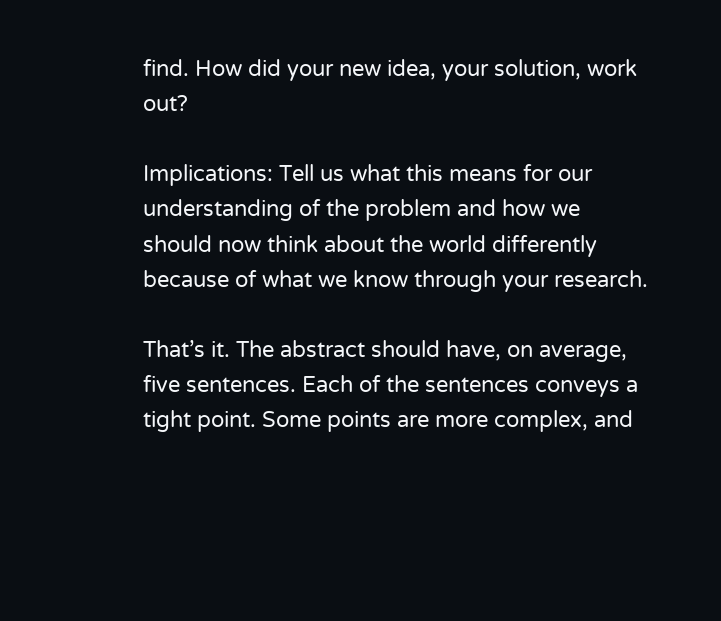find. How did your new idea, your solution, work out?

Implications: Tell us what this means for our understanding of the problem and how we should now think about the world differently because of what we know through your research.

That’s it. The abstract should have, on average, five sentences. Each of the sentences conveys a tight point. Some points are more complex, and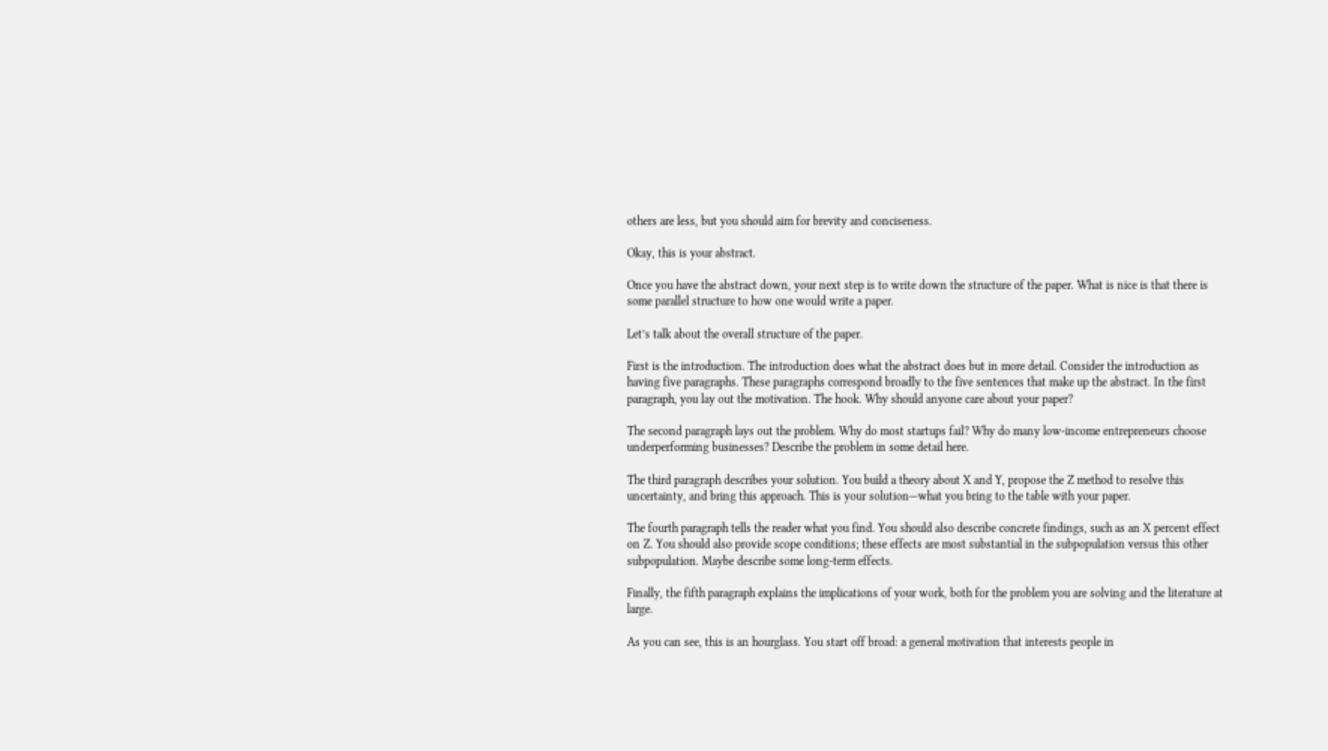others are less, but you should aim for brevity and conciseness.

Okay, this is your abstract.

Once you have the abstract down, your next step is to write down the structure of the paper. What is nice is that there is some parallel structure to how one would write a paper.

Let’s talk about the overall structure of the paper.

First is the introduction. The introduction does what the abstract does but in more detail. Consider the introduction as having five paragraphs. These paragraphs correspond broadly to the five sentences that make up the abstract. In the first paragraph, you lay out the motivation. The hook. Why should anyone care about your paper?

The second paragraph lays out the problem. Why do most startups fail? Why do many low-income entrepreneurs choose underperforming businesses? Describe the problem in some detail here.

The third paragraph describes your solution. You build a theory about X and Y, propose the Z method to resolve this uncertainty, and bring this approach. This is your solution—what you bring to the table with your paper.

The fourth paragraph tells the reader what you find. You should also describe concrete findings, such as an X percent effect on Z. You should also provide scope conditions; these effects are most substantial in the subpopulation versus this other subpopulation. Maybe describe some long-term effects.

Finally, the fifth paragraph explains the implications of your work, both for the problem you are solving and the literature at large.

As you can see, this is an hourglass. You start off broad: a general motivation that interests people in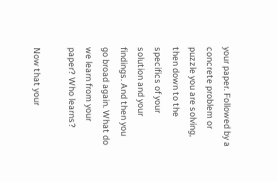your paper. Followed by a concrete problem or puzzle you are solving, then down to the specifics of your solution and your findings. And then you go broad again. What do we learn from your paper? Who learns?

Now that your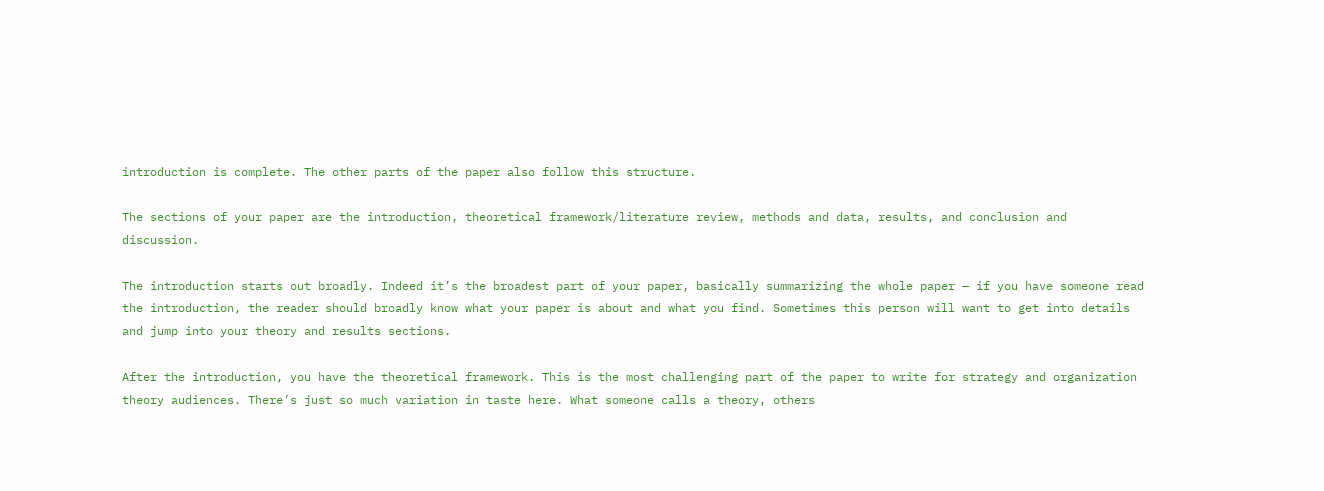introduction is complete. The other parts of the paper also follow this structure.

The sections of your paper are the introduction, theoretical framework/literature review, methods and data, results, and conclusion and discussion.

The introduction starts out broadly. Indeed it’s the broadest part of your paper, basically summarizing the whole paper — if you have someone read the introduction, the reader should broadly know what your paper is about and what you find. Sometimes this person will want to get into details and jump into your theory and results sections.

After the introduction, you have the theoretical framework. This is the most challenging part of the paper to write for strategy and organization theory audiences. There’s just so much variation in taste here. What someone calls a theory, others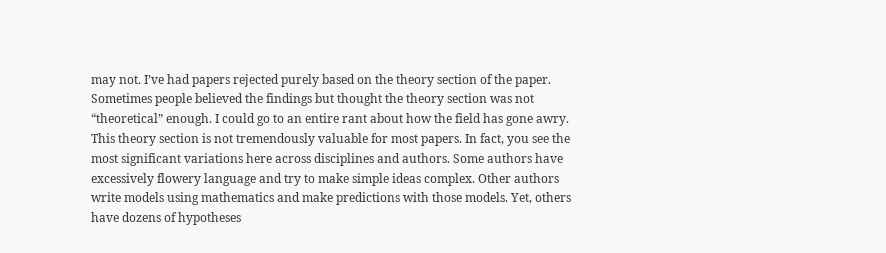may not. I’ve had papers rejected purely based on the theory section of the paper. Sometimes people believed the findings but thought the theory section was not “theoretical” enough. I could go to an entire rant about how the field has gone awry. This theory section is not tremendously valuable for most papers. In fact, you see the most significant variations here across disciplines and authors. Some authors have excessively flowery language and try to make simple ideas complex. Other authors write models using mathematics and make predictions with those models. Yet, others have dozens of hypotheses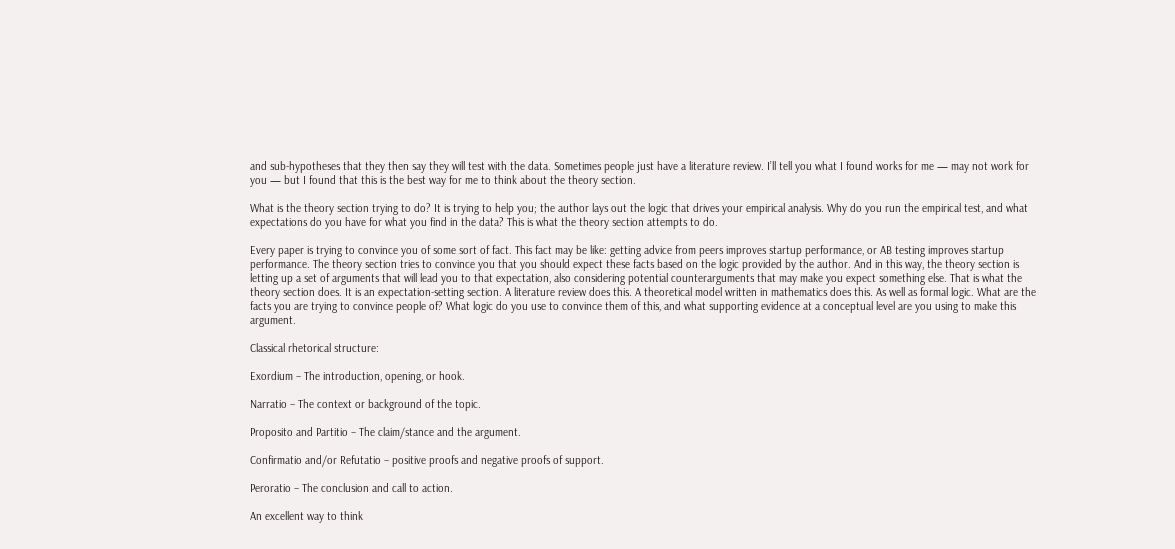and sub-hypotheses that they then say they will test with the data. Sometimes people just have a literature review. I’ll tell you what I found works for me — may not work for you — but I found that this is the best way for me to think about the theory section.

What is the theory section trying to do? It is trying to help you; the author lays out the logic that drives your empirical analysis. Why do you run the empirical test, and what expectations do you have for what you find in the data? This is what the theory section attempts to do.

Every paper is trying to convince you of some sort of fact. This fact may be like: getting advice from peers improves startup performance, or AB testing improves startup performance. The theory section tries to convince you that you should expect these facts based on the logic provided by the author. And in this way, the theory section is letting up a set of arguments that will lead you to that expectation, also considering potential counterarguments that may make you expect something else. That is what the theory section does. It is an expectation-setting section. A literature review does this. A theoretical model written in mathematics does this. As well as formal logic. What are the facts you are trying to convince people of? What logic do you use to convince them of this, and what supporting evidence at a conceptual level are you using to make this argument.

Classical rhetorical structure:

Exordium – The introduction, opening, or hook.

Narratio – The context or background of the topic.

Proposito and Partitio – The claim/stance and the argument.

Confirmatio and/or Refutatio – positive proofs and negative proofs of support.

Peroratio – The conclusion and call to action.

An excellent way to think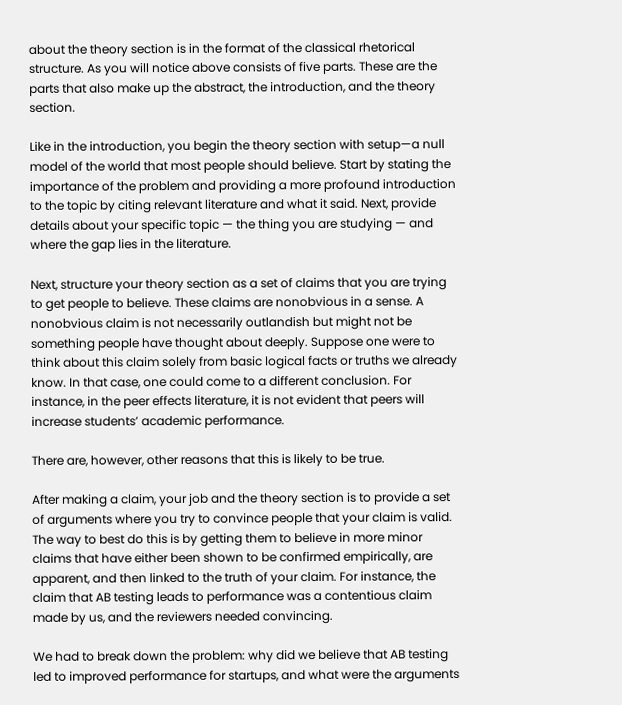about the theory section is in the format of the classical rhetorical structure. As you will notice above consists of five parts. These are the parts that also make up the abstract, the introduction, and the theory section.

Like in the introduction, you begin the theory section with setup—a null model of the world that most people should believe. Start by stating the importance of the problem and providing a more profound introduction to the topic by citing relevant literature and what it said. Next, provide details about your specific topic — the thing you are studying — and where the gap lies in the literature.

Next, structure your theory section as a set of claims that you are trying to get people to believe. These claims are nonobvious in a sense. A nonobvious claim is not necessarily outlandish but might not be something people have thought about deeply. Suppose one were to think about this claim solely from basic logical facts or truths we already know. In that case, one could come to a different conclusion. For instance, in the peer effects literature, it is not evident that peers will increase students’ academic performance.

There are, however, other reasons that this is likely to be true.

After making a claim, your job and the theory section is to provide a set of arguments where you try to convince people that your claim is valid. The way to best do this is by getting them to believe in more minor claims that have either been shown to be confirmed empirically, are apparent, and then linked to the truth of your claim. For instance, the claim that AB testing leads to performance was a contentious claim made by us, and the reviewers needed convincing.

We had to break down the problem: why did we believe that AB testing led to improved performance for startups, and what were the arguments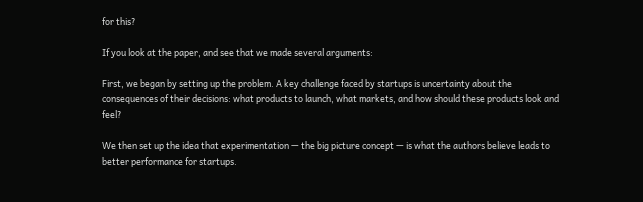for this?

If you look at the paper, and see that we made several arguments:

First, we began by setting up the problem. A key challenge faced by startups is uncertainty about the consequences of their decisions: what products to launch, what markets, and how should these products look and feel?

We then set up the idea that experimentation — the big picture concept — is what the authors believe leads to better performance for startups.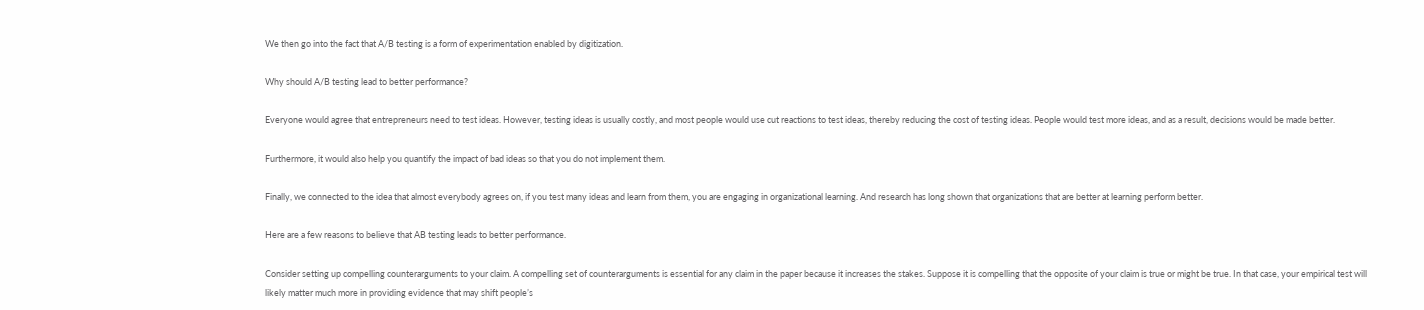We then go into the fact that A/B testing is a form of experimentation enabled by digitization.

Why should A/B testing lead to better performance?

Everyone would agree that entrepreneurs need to test ideas. However, testing ideas is usually costly, and most people would use cut reactions to test ideas, thereby reducing the cost of testing ideas. People would test more ideas, and as a result, decisions would be made better.

Furthermore, it would also help you quantify the impact of bad ideas so that you do not implement them.

Finally, we connected to the idea that almost everybody agrees on, if you test many ideas and learn from them, you are engaging in organizational learning. And research has long shown that organizations that are better at learning perform better.

Here are a few reasons to believe that AB testing leads to better performance.

Consider setting up compelling counterarguments to your claim. A compelling set of counterarguments is essential for any claim in the paper because it increases the stakes. Suppose it is compelling that the opposite of your claim is true or might be true. In that case, your empirical test will likely matter much more in providing evidence that may shift people’s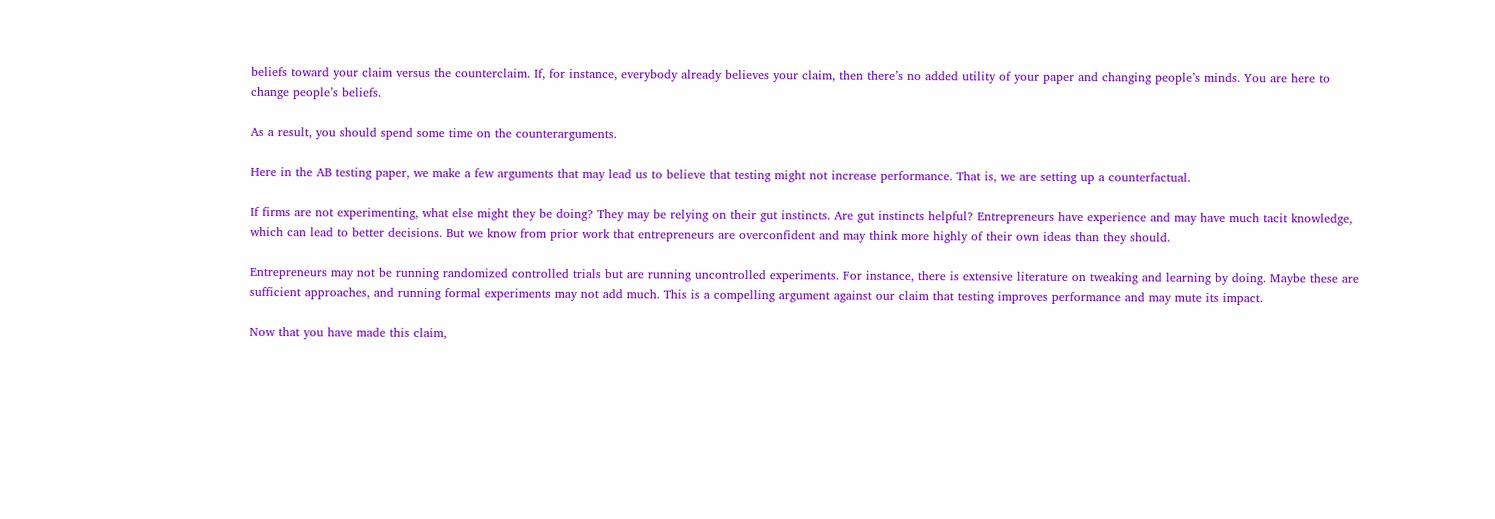beliefs toward your claim versus the counterclaim. If, for instance, everybody already believes your claim, then there’s no added utility of your paper and changing people’s minds. You are here to change people’s beliefs.

As a result, you should spend some time on the counterarguments.

Here in the AB testing paper, we make a few arguments that may lead us to believe that testing might not increase performance. That is, we are setting up a counterfactual.

If firms are not experimenting, what else might they be doing? They may be relying on their gut instincts. Are gut instincts helpful? Entrepreneurs have experience and may have much tacit knowledge, which can lead to better decisions. But we know from prior work that entrepreneurs are overconfident and may think more highly of their own ideas than they should.

Entrepreneurs may not be running randomized controlled trials but are running uncontrolled experiments. For instance, there is extensive literature on tweaking and learning by doing. Maybe these are sufficient approaches, and running formal experiments may not add much. This is a compelling argument against our claim that testing improves performance and may mute its impact.

Now that you have made this claim,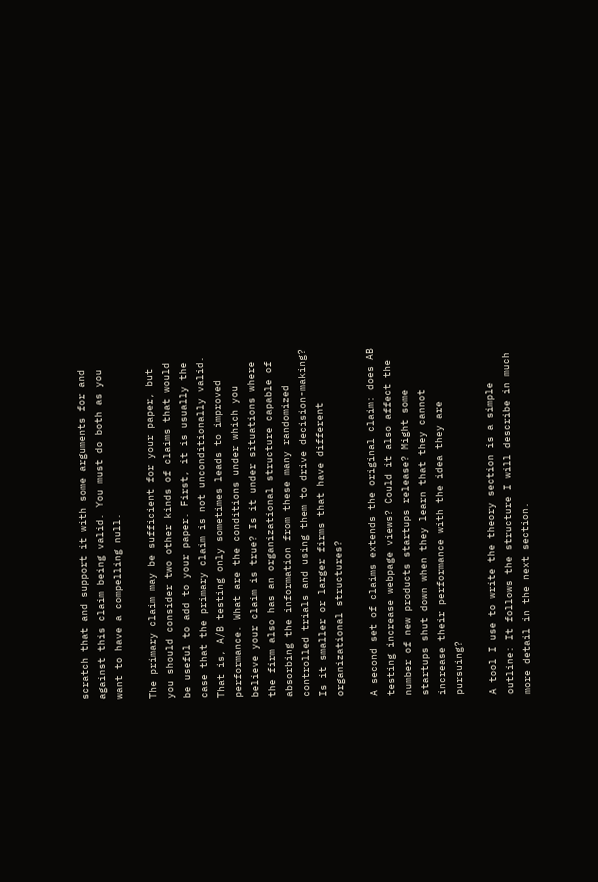scratch that and support it with some arguments for and against this claim being valid. You must do both as you want to have a compelling null.

The primary claim may be sufficient for your paper, but you should consider two other kinds of claims that would be useful to add to your paper. First, it is usually the case that the primary claim is not unconditionally valid. That is, A/B testing only sometimes leads to improved performance. What are the conditions under which you believe your claim is true? Is it under situations where the firm also has an organizational structure capable of absorbing the information from these many randomized controlled trials and using them to drive decision-making? Is it smaller or larger firms that have different organizational structures?

A second set of claims extends the original claim: does AB testing increase webpage views? Could it also affect the number of new products startups release? Might some startups shut down when they learn that they cannot increase their performance with the idea they are pursuing?

A tool I use to write the theory section is a simple outline: It follows the structure I will describe in much more detail in the next section.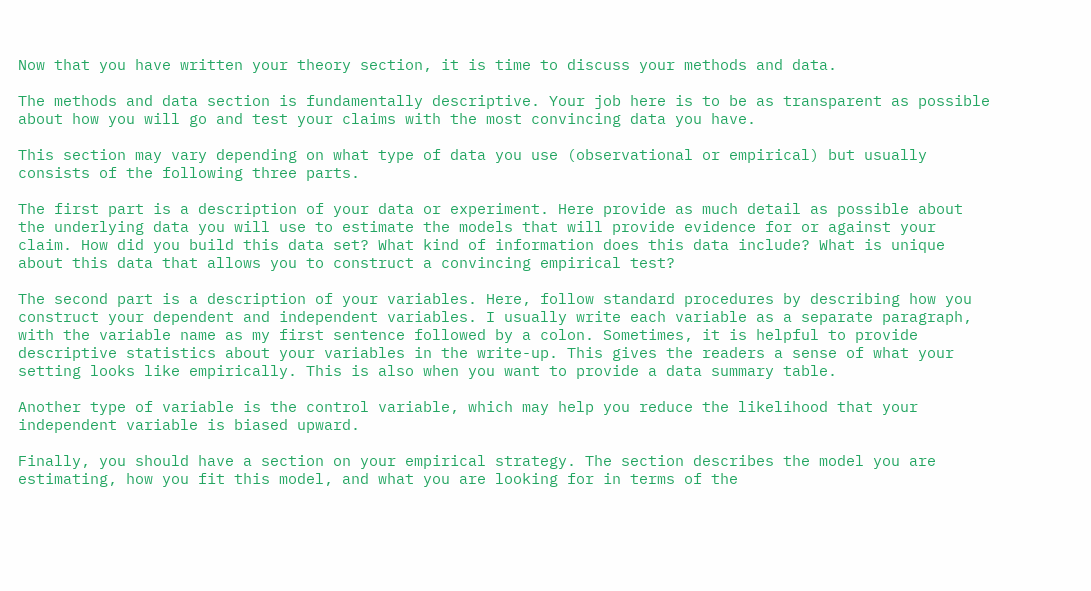Now that you have written your theory section, it is time to discuss your methods and data.

The methods and data section is fundamentally descriptive. Your job here is to be as transparent as possible about how you will go and test your claims with the most convincing data you have.

This section may vary depending on what type of data you use (observational or empirical) but usually consists of the following three parts.

The first part is a description of your data or experiment. Here provide as much detail as possible about the underlying data you will use to estimate the models that will provide evidence for or against your claim. How did you build this data set? What kind of information does this data include? What is unique about this data that allows you to construct a convincing empirical test?

The second part is a description of your variables. Here, follow standard procedures by describing how you construct your dependent and independent variables. I usually write each variable as a separate paragraph, with the variable name as my first sentence followed by a colon. Sometimes, it is helpful to provide descriptive statistics about your variables in the write-up. This gives the readers a sense of what your setting looks like empirically. This is also when you want to provide a data summary table.

Another type of variable is the control variable, which may help you reduce the likelihood that your independent variable is biased upward.

Finally, you should have a section on your empirical strategy. The section describes the model you are estimating, how you fit this model, and what you are looking for in terms of the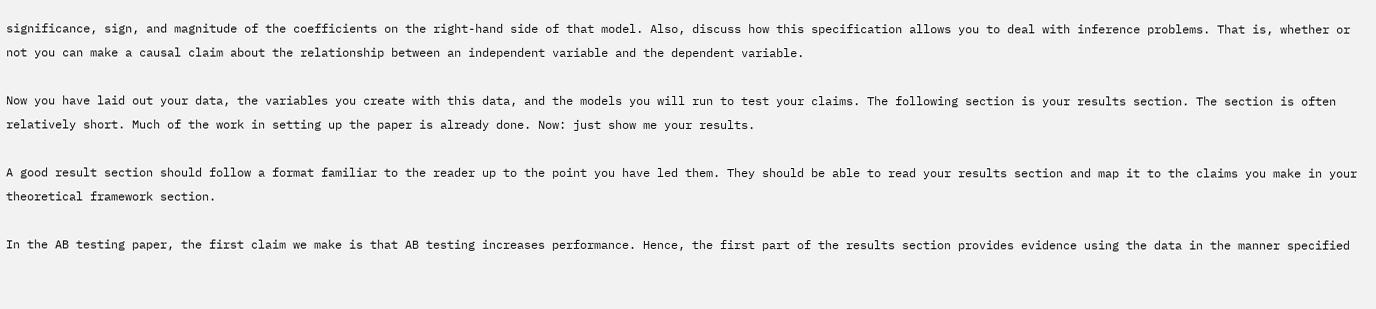significance, sign, and magnitude of the coefficients on the right-hand side of that model. Also, discuss how this specification allows you to deal with inference problems. That is, whether or not you can make a causal claim about the relationship between an independent variable and the dependent variable.

Now you have laid out your data, the variables you create with this data, and the models you will run to test your claims. The following section is your results section. The section is often relatively short. Much of the work in setting up the paper is already done. Now: just show me your results.

A good result section should follow a format familiar to the reader up to the point you have led them. They should be able to read your results section and map it to the claims you make in your theoretical framework section.

In the AB testing paper, the first claim we make is that AB testing increases performance. Hence, the first part of the results section provides evidence using the data in the manner specified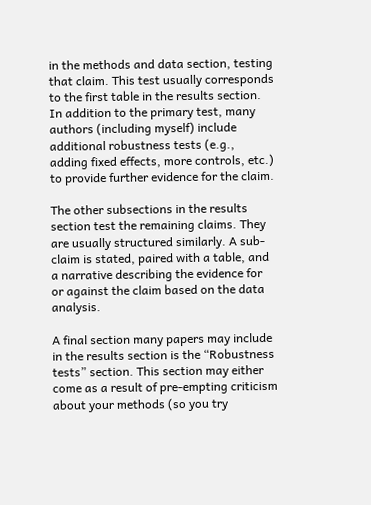in the methods and data section, testing that claim. This test usually corresponds to the first table in the results section. In addition to the primary test, many authors (including myself) include additional robustness tests (e.g., adding fixed effects, more controls, etc.) to provide further evidence for the claim.

The other subsections in the results section test the remaining claims. They are usually structured similarly. A sub-claim is stated, paired with a table, and a narrative describing the evidence for or against the claim based on the data analysis.

A final section many papers may include in the results section is the “Robustness tests” section. This section may either come as a result of pre-empting criticism about your methods (so you try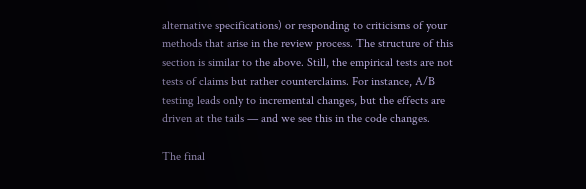alternative specifications) or responding to criticisms of your methods that arise in the review process. The structure of this section is similar to the above. Still, the empirical tests are not tests of claims but rather counterclaims. For instance, A/B testing leads only to incremental changes, but the effects are driven at the tails — and we see this in the code changes.

The final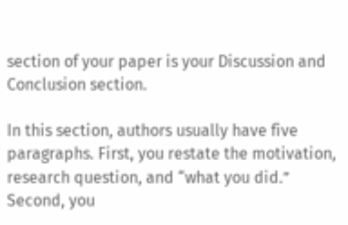section of your paper is your Discussion and Conclusion section.

In this section, authors usually have five paragraphs. First, you restate the motivation, research question, and “what you did.” Second, you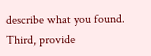describe what you found. Third, provide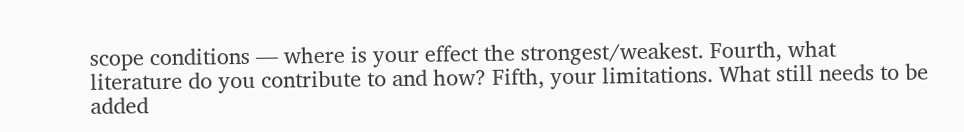scope conditions — where is your effect the strongest/weakest. Fourth, what literature do you contribute to and how? Fifth, your limitations. What still needs to be added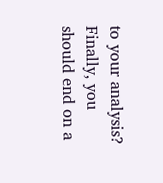to your analysis? Finally, you should end on a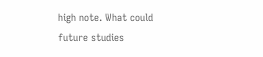high note. What could future studies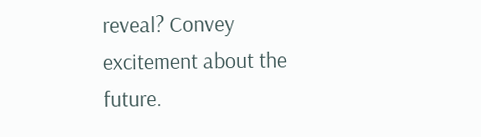reveal? Convey excitement about the future.